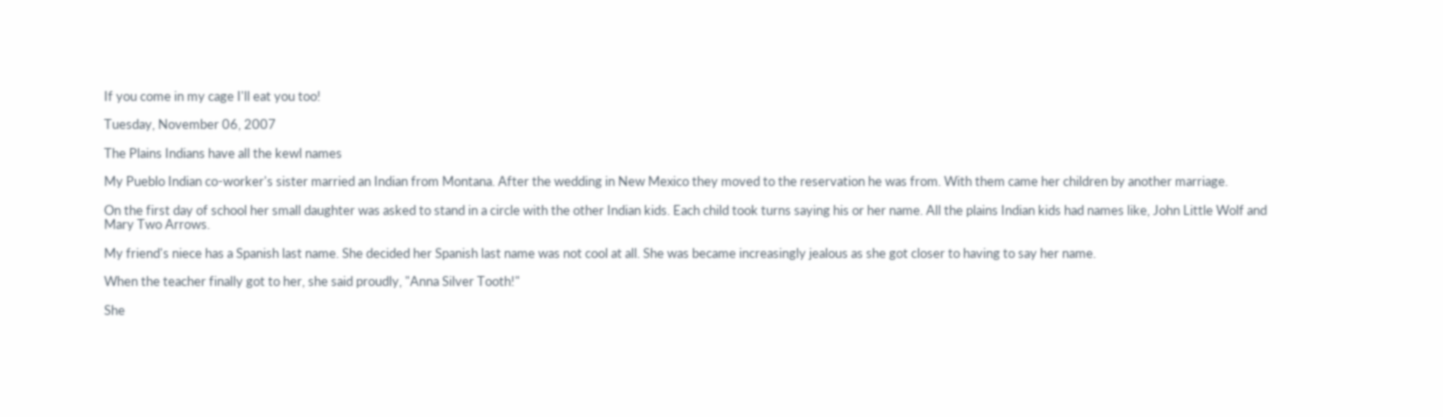If you come in my cage I'll eat you too!

Tuesday, November 06, 2007

The Plains Indians have all the kewl names

My Pueblo Indian co-worker's sister married an Indian from Montana. After the wedding in New Mexico they moved to the reservation he was from. With them came her children by another marriage.

On the first day of school her small daughter was asked to stand in a circle with the other Indian kids. Each child took turns saying his or her name. All the plains Indian kids had names like, John Little Wolf and Mary Two Arrows.

My friend's niece has a Spanish last name. She decided her Spanish last name was not cool at all. She was became increasingly jealous as she got closer to having to say her name.

When the teacher finally got to her, she said proudly, "Anna Silver Tooth!"

She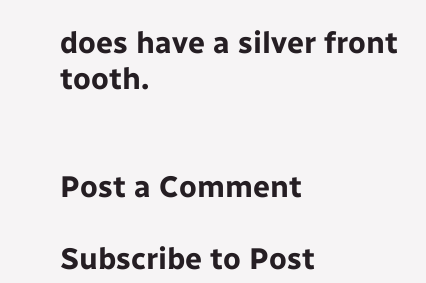does have a silver front tooth.


Post a Comment

Subscribe to Post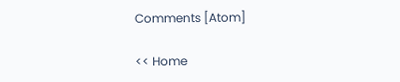Comments [Atom]

<< Home